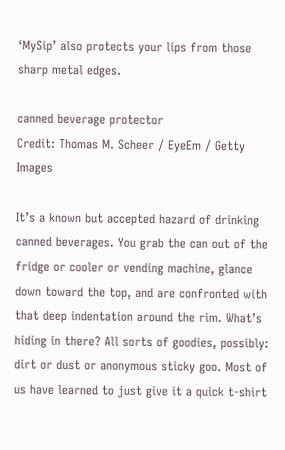‘MySip’ also protects your lips from those sharp metal edges.

canned beverage protector
Credit: Thomas M. Scheer / EyeEm / Getty Images

It’s a known but accepted hazard of drinking canned beverages. You grab the can out of the fridge or cooler or vending machine, glance down toward the top, and are confronted with that deep indentation around the rim. What’s hiding in there? All sorts of goodies, possibly: dirt or dust or anonymous sticky goo. Most of us have learned to just give it a quick t-shirt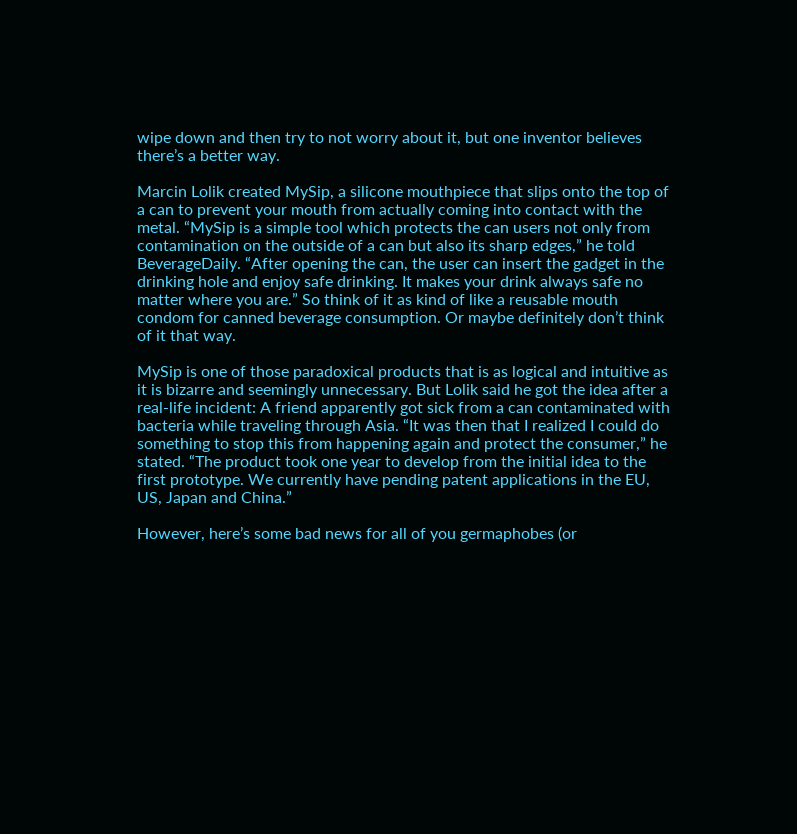wipe down and then try to not worry about it, but one inventor believes there’s a better way.

Marcin Lolik created MySip, a silicone mouthpiece that slips onto the top of a can to prevent your mouth from actually coming into contact with the metal. “MySip is a simple tool which protects the can users not only from contamination on the outside of a can but also its sharp edges,” he told BeverageDaily. “After opening the can, the user can insert the gadget in the drinking hole and enjoy safe drinking. It makes your drink always safe no matter where you are.” So think of it as kind of like a reusable mouth condom for canned beverage consumption. Or maybe definitely don’t think of it that way.

MySip is one of those paradoxical products that is as logical and intuitive as it is bizarre and seemingly unnecessary. But Lolik said he got the idea after a real-life incident: A friend apparently got sick from a can contaminated with bacteria while traveling through Asia. “It was then that I realized I could do something to stop this from happening again and protect the consumer,” he stated. “The product took one year to develop from the initial idea to the first prototype. We currently have pending patent applications in the EU, US, Japan and China.”

However, here’s some bad news for all of you germaphobes (or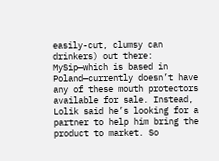easily-cut, clumsy can drinkers) out there: MySip—which is based in Poland—currently doesn’t have any of these mouth protectors available for sale. Instead, Lolik said he’s looking for a partner to help him bring the product to market. So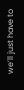we’ll just have to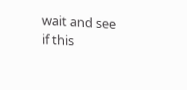wait and see if this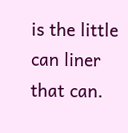is the little can liner that can.